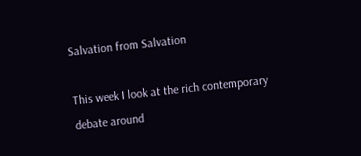Salvation from Salvation

This week I look at the rich contemporary debate around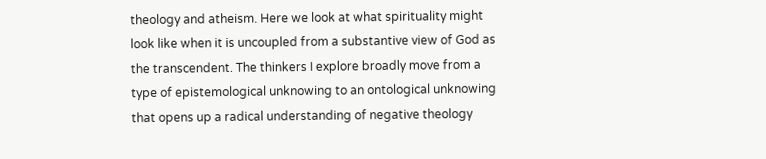theology and atheism. Here we look at what spirituality might look like when it is uncoupled from a substantive view of God as the transcendent. The thinkers I explore broadly move from a type of epistemological unknowing to an ontological unknowing that opens up a radical understanding of negative theology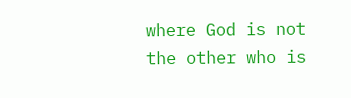where God is not the other who is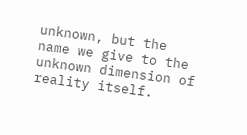unknown, but the name we give to the unknown dimension of reality itself.